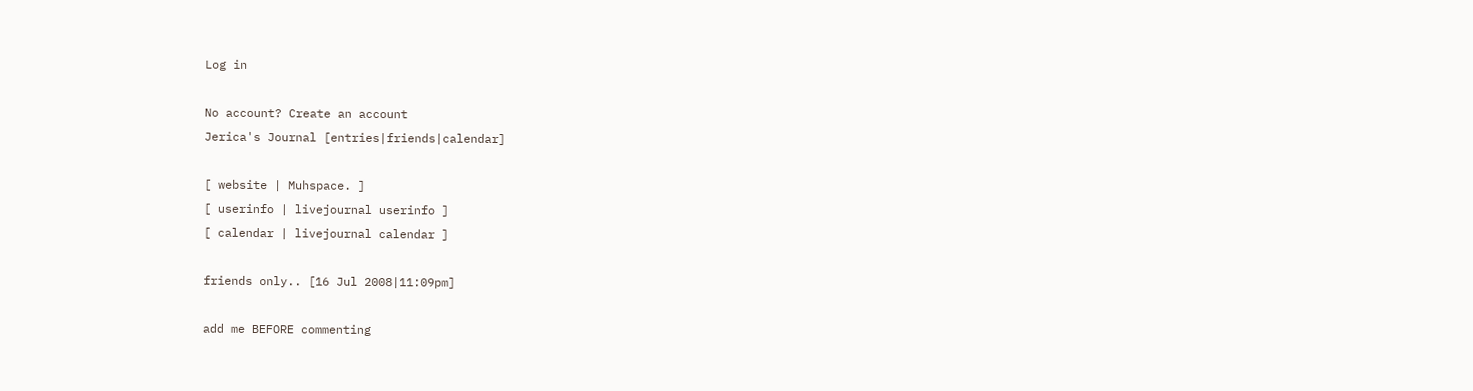Log in

No account? Create an account
Jerica's Journal [entries|friends|calendar]

[ website | Muhspace. ]
[ userinfo | livejournal userinfo ]
[ calendar | livejournal calendar ]

friends only.. [16 Jul 2008|11:09pm]

add me BEFORE commenting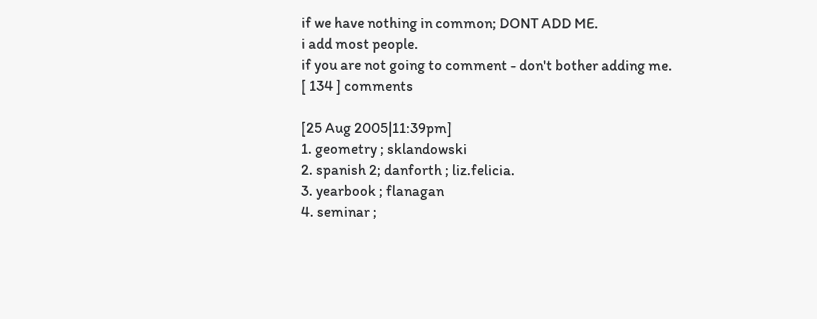if we have nothing in common; DONT ADD ME.
i add most people.
if you are not going to comment - don't bother adding me.
[ 134 ] comments

[25 Aug 2005|11:39pm]
1. geometry ; sklandowski
2. spanish 2; danforth ; liz.felicia.
3. yearbook ; flanagan
4. seminar ;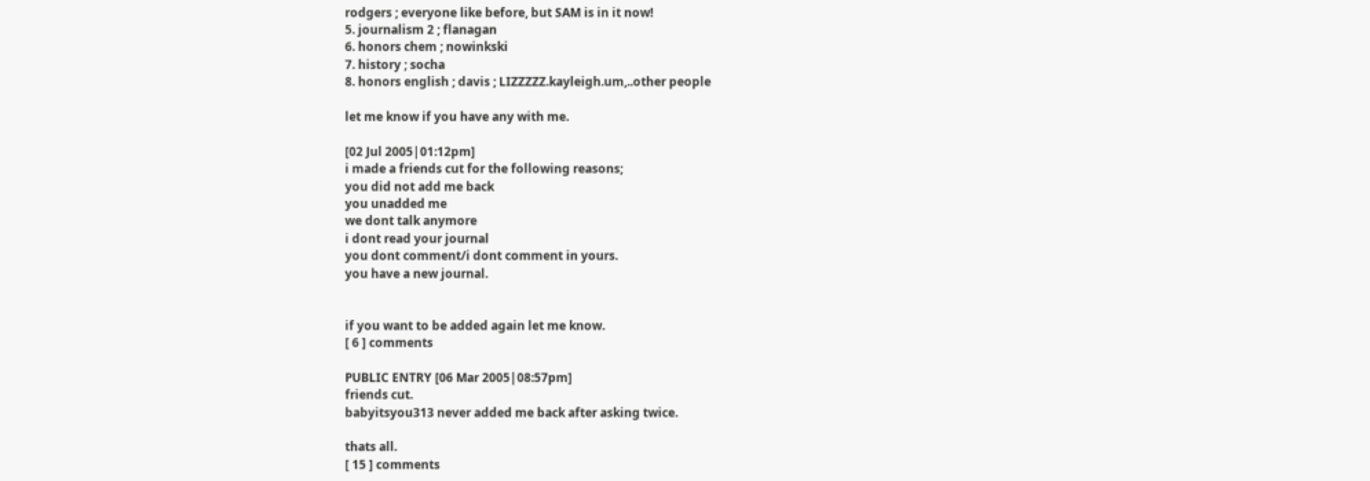rodgers ; everyone like before, but SAM is in it now!
5. journalism 2 ; flanagan
6. honors chem ; nowinkski
7. history ; socha
8. honors english ; davis ; LIZZZZZ.kayleigh.um,..other people

let me know if you have any with me.

[02 Jul 2005|01:12pm]
i made a friends cut for the following reasons;
you did not add me back
you unadded me
we dont talk anymore
i dont read your journal
you dont comment/i dont comment in yours.
you have a new journal.


if you want to be added again let me know.
[ 6 ] comments

PUBLIC ENTRY [06 Mar 2005|08:57pm]
friends cut.
babyitsyou313 never added me back after asking twice.

thats all.
[ 15 ] comments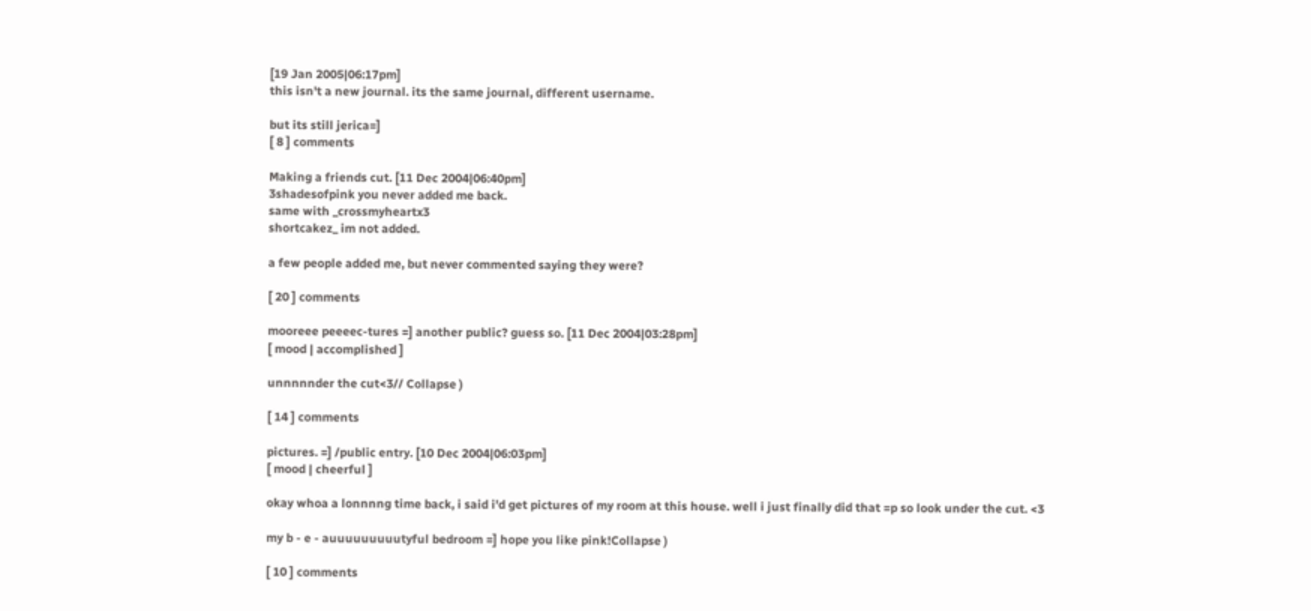[19 Jan 2005|06:17pm]
this isn't a new journal. its the same journal, different username.

but its still jerica=]
[ 8 ] comments

Making a friends cut. [11 Dec 2004|06:40pm]
3shadesofpink you never added me back.
same with _crossmyheartx3
shortcakez_ im not added.

a few people added me, but never commented saying they were?

[ 20 ] comments

mooreee peeeec-tures =] another public? guess so. [11 Dec 2004|03:28pm]
[ mood | accomplished ]

unnnnnder the cut<3// Collapse )

[ 14 ] comments

pictures. =] /public entry. [10 Dec 2004|06:03pm]
[ mood | cheerful ]

okay whoa a lonnnng time back, i said i'd get pictures of my room at this house. well i just finally did that =p so look under the cut. <3

my b - e - auuuuuuuuutyful bedroom =] hope you like pink!Collapse )

[ 10 ] comments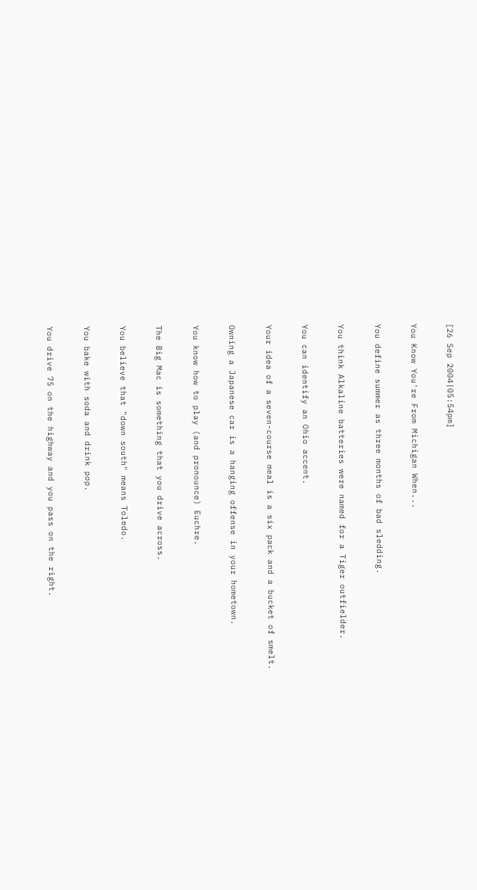[26 Sep 2004|05:54pm]

You Know You're From Michigan When...

You define summer as three months of bad sledding.

You think Alkaline batteries were named for a Tiger outfielder.

You can identify an Ohio accent.

Your idea of a seven-course meal is a six pack and a bucket of smelt.

Owning a Japanese car is a hanging offense in your hometown.

You know how to play (and pronounce) Euchre.

The Big Mac is something that you drive across.

You believe that "down south" means Toledo.

You bake with soda and drink pop.

You drive 75 on the highway and you pass on the right.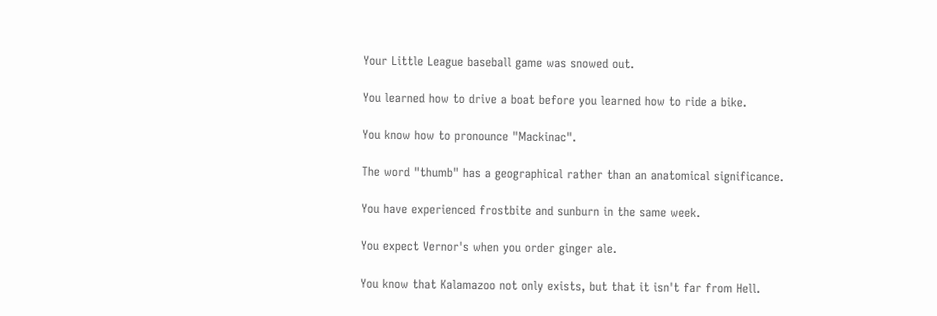Your Little League baseball game was snowed out.

You learned how to drive a boat before you learned how to ride a bike.

You know how to pronounce "Mackinac".

The word "thumb" has a geographical rather than an anatomical significance.

You have experienced frostbite and sunburn in the same week.

You expect Vernor's when you order ginger ale.

You know that Kalamazoo not only exists, but that it isn't far from Hell.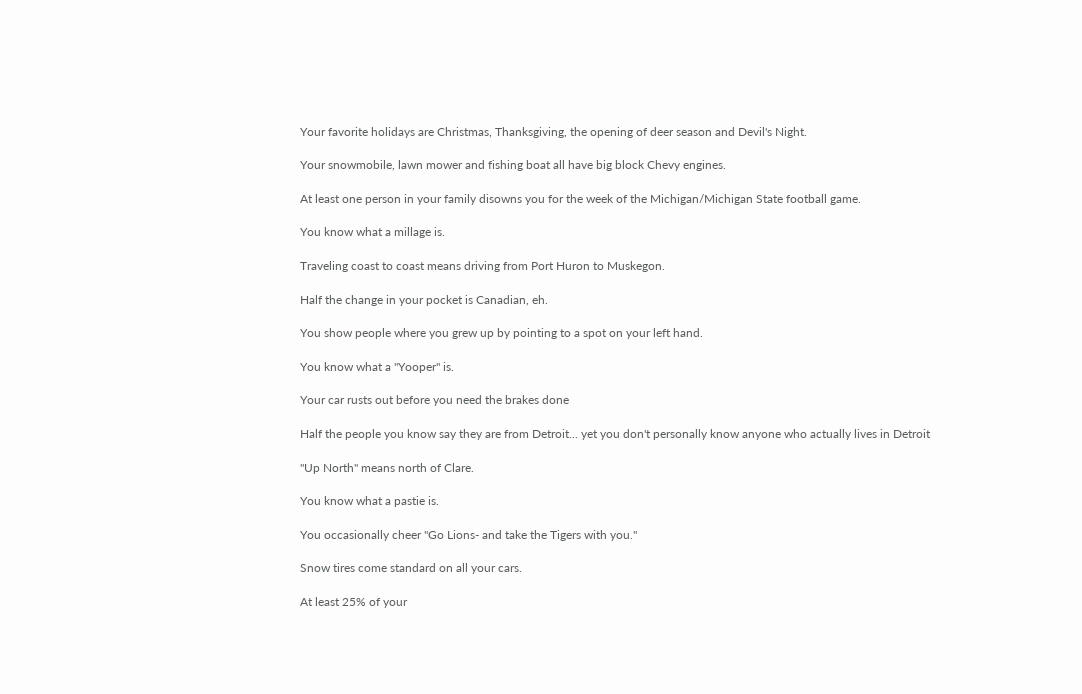Your favorite holidays are Christmas, Thanksgiving, the opening of deer season and Devil's Night.

Your snowmobile, lawn mower and fishing boat all have big block Chevy engines.

At least one person in your family disowns you for the week of the Michigan/Michigan State football game.

You know what a millage is.

Traveling coast to coast means driving from Port Huron to Muskegon.

Half the change in your pocket is Canadian, eh.

You show people where you grew up by pointing to a spot on your left hand.

You know what a "Yooper" is.

Your car rusts out before you need the brakes done

Half the people you know say they are from Detroit... yet you don't personally know anyone who actually lives in Detroit

"Up North" means north of Clare.

You know what a pastie is.

You occasionally cheer "Go Lions- and take the Tigers with you."

Snow tires come standard on all your cars.

At least 25% of your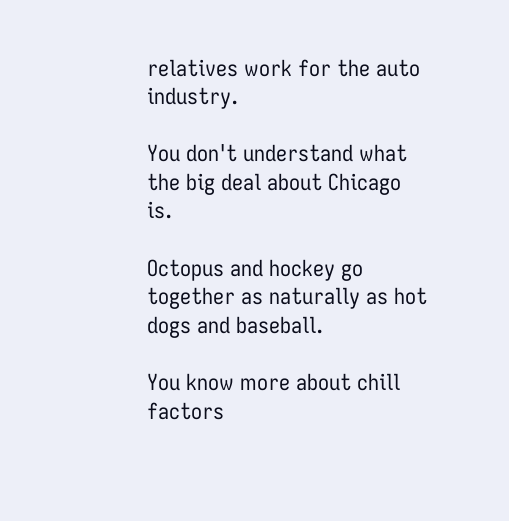relatives work for the auto industry.

You don't understand what the big deal about Chicago is.

Octopus and hockey go together as naturally as hot dogs and baseball.

You know more about chill factors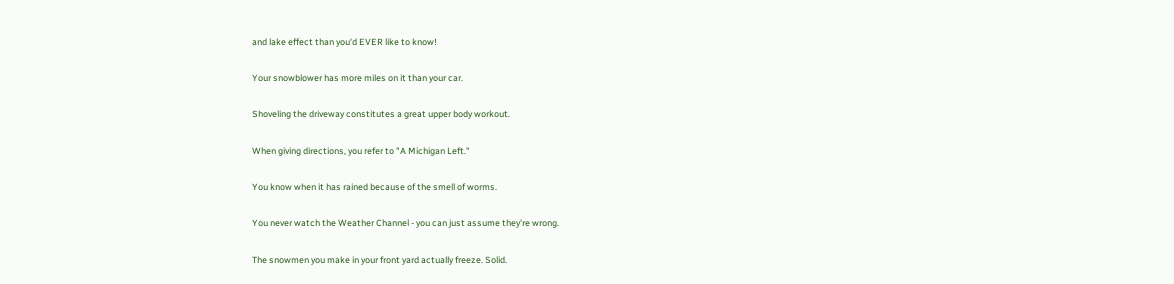and lake effect than you'd EVER like to know!

Your snowblower has more miles on it than your car.

Shoveling the driveway constitutes a great upper body workout.

When giving directions, you refer to "A Michigan Left."

You know when it has rained because of the smell of worms.

You never watch the Weather Channel - you can just assume they're wrong.

The snowmen you make in your front yard actually freeze. Solid.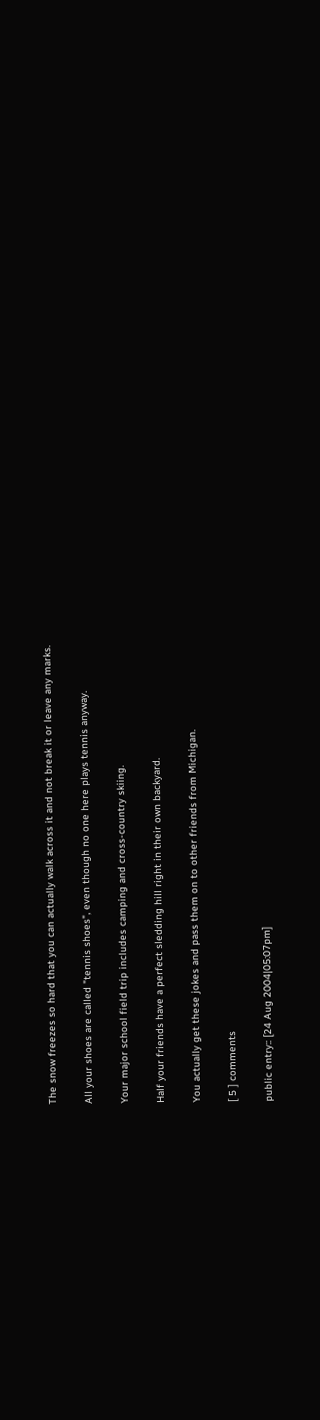The snow freezes so hard that you can actually walk across it and not break it or leave any marks.

All your shoes are called "tennis shoes", even though no one here plays tennis anyway.

Your major school field trip includes camping and cross-country skiing.

Half your friends have a perfect sledding hill right in their own backyard.

You actually get these jokes and pass them on to other friends from Michigan.

[ 5 ] comments

public entry:: [24 Aug 2004|05:07pm]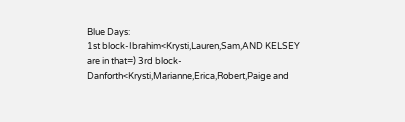Blue Days:
1st block-Ibrahim<Krysti,Lauren,Sam,AND KELSEY are in that=) 3rd block-Danforth<Krysti,Marianne,Erica,Robert,Paige and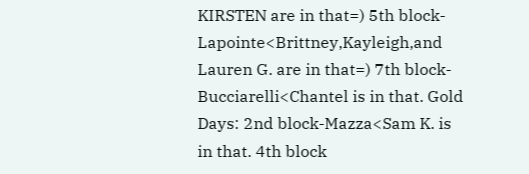KIRSTEN are in that=) 5th block-Lapointe<Brittney,Kayleigh,and Lauren G. are in that=) 7th block-Bucciarelli<Chantel is in that. Gold Days: 2nd block-Mazza<Sam K. is in that. 4th block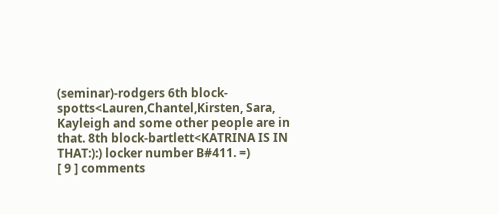(seminar)-rodgers 6th block-spotts<Lauren,Chantel,Kirsten, Sara, Kayleigh and some other people are in that. 8th block-bartlett<KATRINA IS IN THAT:):) locker number B#411. =)
[ 9 ] comments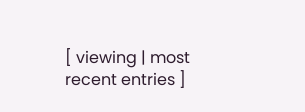[ viewing | most recent entries ]